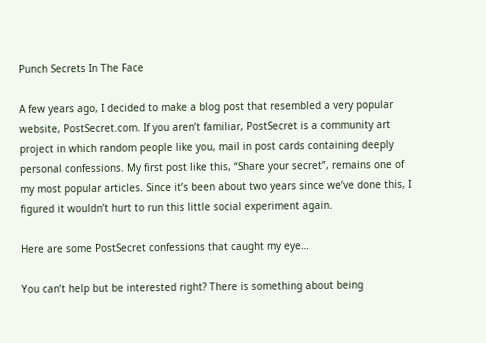Punch Secrets In The Face

A few years ago, I decided to make a blog post that resembled a very popular website, PostSecret.com. If you aren’t familiar, PostSecret is a community art project in which random people like you, mail in post cards containing deeply personal confessions. My first post like this, “Share your secret”, remains one of my most popular articles. Since it’s been about two years since we’ve done this, I figured it wouldn’t hurt to run this little social experiment again.

Here are some PostSecret confessions that caught my eye…

You can’t help but be interested right? There is something about being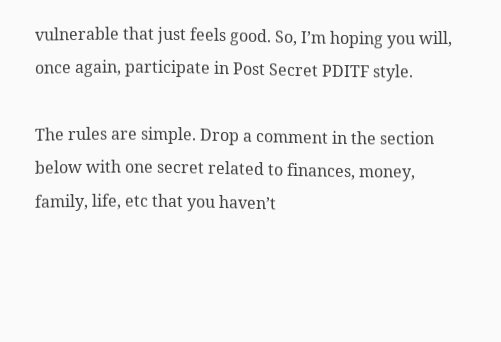vulnerable that just feels good. So, I’m hoping you will, once again, participate in Post Secret PDITF style.

The rules are simple. Drop a comment in the section below with one secret related to finances, money, family, life, etc that you haven’t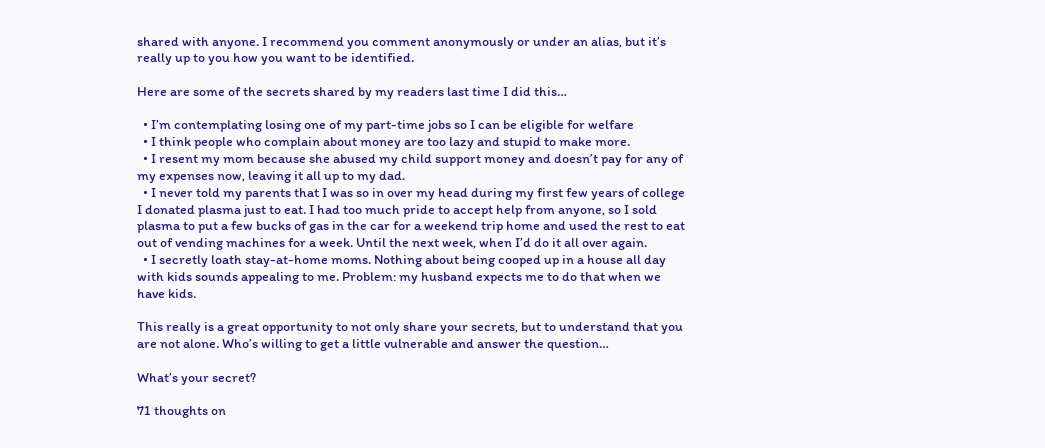shared with anyone. I recommend you comment anonymously or under an alias, but it’s really up to you how you want to be identified.

Here are some of the secrets shared by my readers last time I did this…

  • I’m contemplating losing one of my part-time jobs so I can be eligible for welfare
  • I think people who complain about money are too lazy and stupid to make more.
  • I resent my mom because she abused my child support money and doesn’t pay for any of my expenses now, leaving it all up to my dad.
  • I never told my parents that I was so in over my head during my first few years of college I donated plasma just to eat. I had too much pride to accept help from anyone, so I sold plasma to put a few bucks of gas in the car for a weekend trip home and used the rest to eat out of vending machines for a week. Until the next week, when I’d do it all over again.
  • I secretly loath stay-at-home moms. Nothing about being cooped up in a house all day with kids sounds appealing to me. Problem: my husband expects me to do that when we have kids.

This really is a great opportunity to not only share your secrets, but to understand that you are not alone. Who’s willing to get a little vulnerable and answer the question…

What’s your secret?

71 thoughts on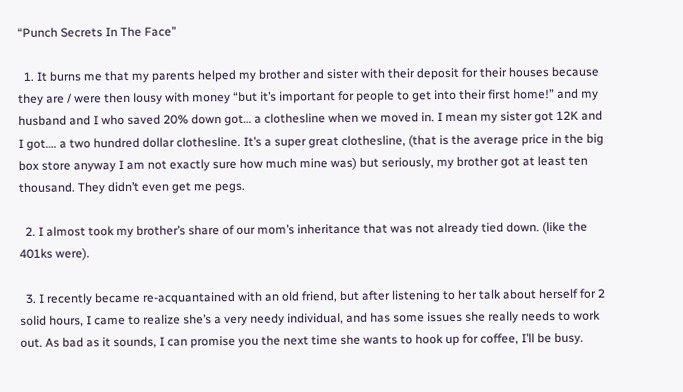“Punch Secrets In The Face”

  1. It burns me that my parents helped my brother and sister with their deposit for their houses because they are / were then lousy with money “but it’s important for people to get into their first home!” and my husband and I who saved 20% down got… a clothesline when we moved in. I mean my sister got 12K and I got…. a two hundred dollar clothesline. It’s a super great clothesline, (that is the average price in the big box store anyway I am not exactly sure how much mine was) but seriously, my brother got at least ten thousand. They didn’t even get me pegs.

  2. I almost took my brother’s share of our mom’s inheritance that was not already tied down. (like the 401ks were).

  3. I recently became re-acquantained with an old friend, but after listening to her talk about herself for 2 solid hours, I came to realize she’s a very needy individual, and has some issues she really needs to work out. As bad as it sounds, I can promise you the next time she wants to hook up for coffee, I’ll be busy.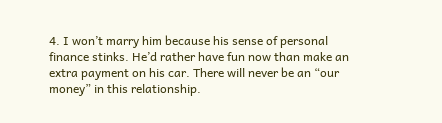4. I won’t marry him because his sense of personal finance stinks. He’d rather have fun now than make an extra payment on his car. There will never be an “our money” in this relationship.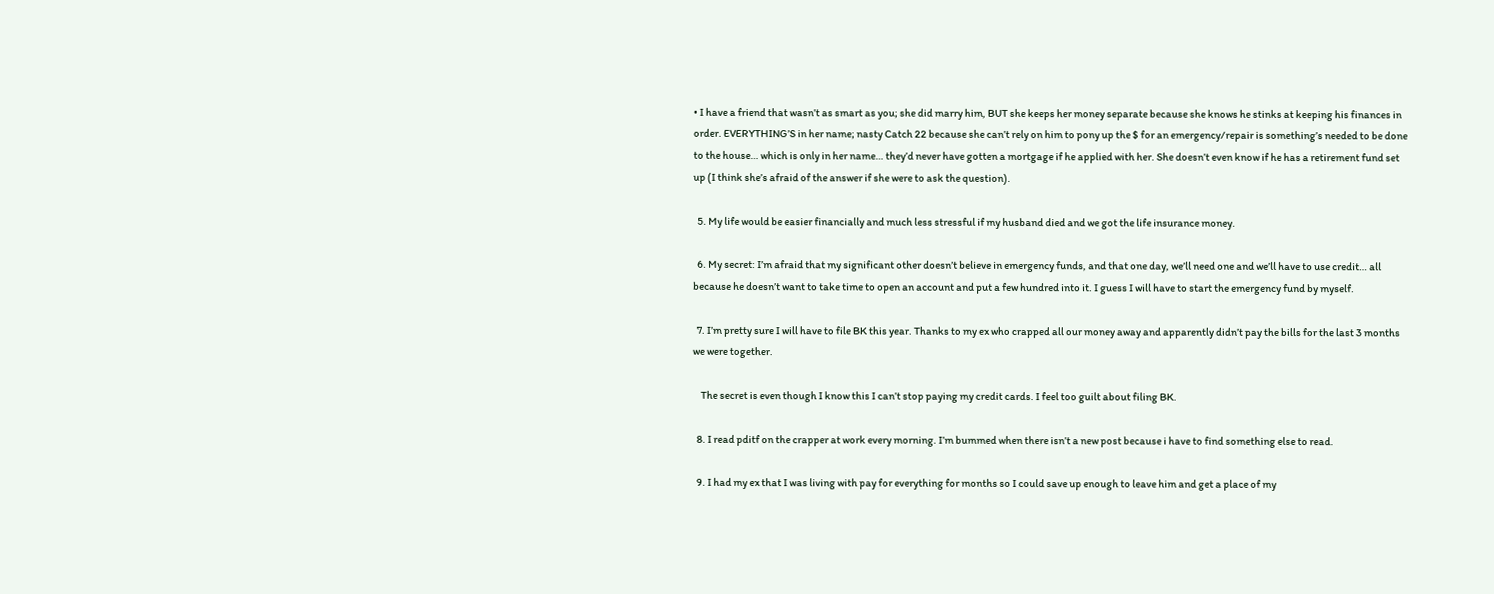• I have a friend that wasn’t as smart as you; she did marry him, BUT she keeps her money separate because she knows he stinks at keeping his finances in order. EVERYTHING’S in her name; nasty Catch 22 because she can’t rely on him to pony up the $ for an emergency/repair is something’s needed to be done to the house… which is only in her name… they’d never have gotten a mortgage if he applied with her. She doesn’t even know if he has a retirement fund set up (I think she’s afraid of the answer if she were to ask the question).

  5. My life would be easier financially and much less stressful if my husband died and we got the life insurance money.

  6. My secret: I’m afraid that my significant other doesn’t believe in emergency funds, and that one day, we’ll need one and we’ll have to use credit… all because he doesn’t want to take time to open an account and put a few hundred into it. I guess I will have to start the emergency fund by myself.

  7. I’m pretty sure I will have to file BK this year. Thanks to my ex who crapped all our money away and apparently didn’t pay the bills for the last 3 months we were together.

    The secret is even though I know this I can’t stop paying my credit cards. I feel too guilt about filing BK.

  8. I read pditf on the crapper at work every morning. I’m bummed when there isn’t a new post because i have to find something else to read.

  9. I had my ex that I was living with pay for everything for months so I could save up enough to leave him and get a place of my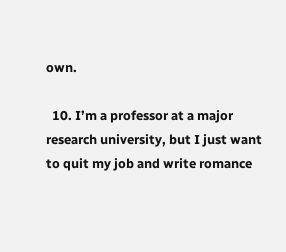own.

  10. I’m a professor at a major research university, but I just want to quit my job and write romance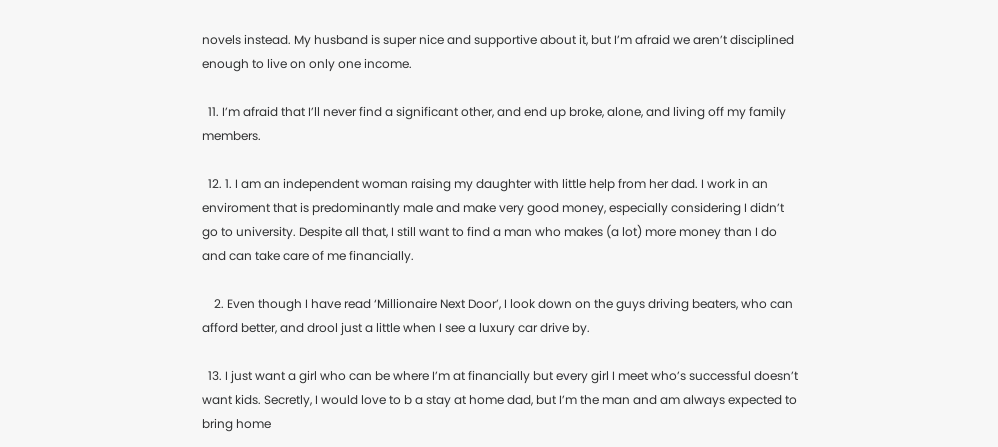novels instead. My husband is super nice and supportive about it, but I’m afraid we aren’t disciplined enough to live on only one income.

  11. I’m afraid that I’ll never find a significant other, and end up broke, alone, and living off my family members.

  12. 1. I am an independent woman raising my daughter with little help from her dad. I work in an enviroment that is predominantly male and make very good money, especially considering I didn’t go to university. Despite all that, I still want to find a man who makes (a lot) more money than I do and can take care of me financially.

    2. Even though I have read ‘Millionaire Next Door’, I look down on the guys driving beaters, who can afford better, and drool just a little when I see a luxury car drive by.

  13. I just want a girl who can be where I’m at financially but every girl I meet who’s successful doesn’t want kids. Secretly, I would love to b a stay at home dad, but I’m the man and am always expected to bring home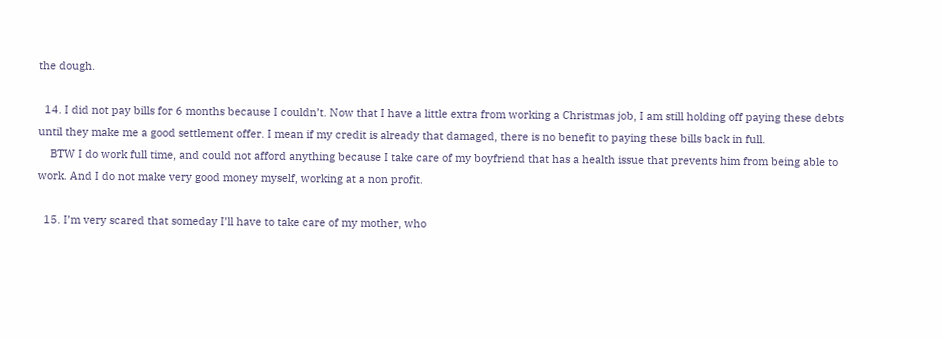the dough.

  14. I did not pay bills for 6 months because I couldn’t. Now that I have a little extra from working a Christmas job, I am still holding off paying these debts until they make me a good settlement offer. I mean if my credit is already that damaged, there is no benefit to paying these bills back in full.
    BTW I do work full time, and could not afford anything because I take care of my boyfriend that has a health issue that prevents him from being able to work. And I do not make very good money myself, working at a non profit.

  15. I’m very scared that someday I’ll have to take care of my mother, who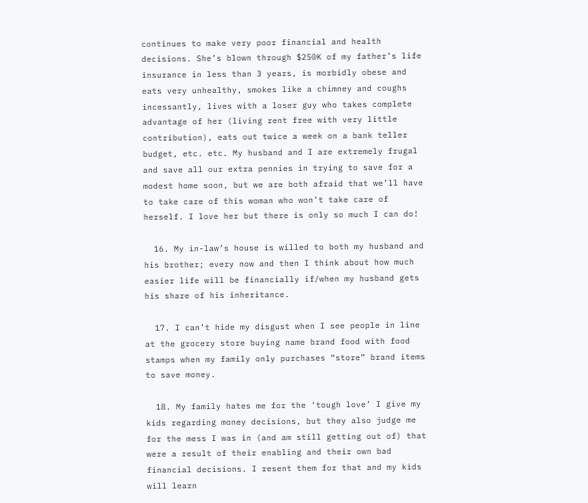continues to make very poor financial and health decisions. She’s blown through $250K of my father’s life insurance in less than 3 years, is morbidly obese and eats very unhealthy, smokes like a chimney and coughs incessantly, lives with a loser guy who takes complete advantage of her (living rent free with very little contribution), eats out twice a week on a bank teller budget, etc. etc. My husband and I are extremely frugal and save all our extra pennies in trying to save for a modest home soon, but we are both afraid that we’ll have to take care of this woman who won’t take care of herself. I love her but there is only so much I can do!

  16. My in-law’s house is willed to both my husband and his brother; every now and then I think about how much easier life will be financially if/when my husband gets his share of his inheritance.

  17. I can’t hide my disgust when I see people in line at the grocery store buying name brand food with food stamps when my family only purchases “store” brand items to save money.

  18. My family hates me for the ‘tough love’ I give my kids regarding money decisions, but they also judge me for the mess I was in (and am still getting out of) that were a result of their enabling and their own bad financial decisions. I resent them for that and my kids will learn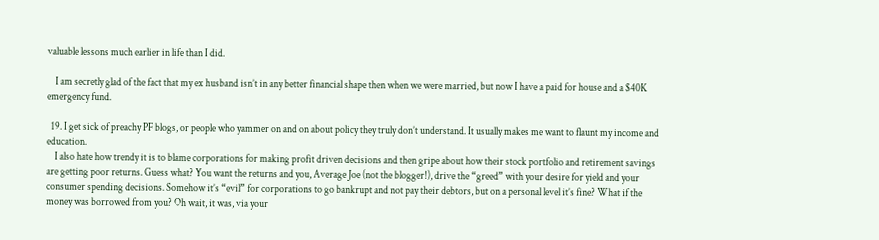valuable lessons much earlier in life than I did.

    I am secretly glad of the fact that my ex husband isn’t in any better financial shape then when we were married, but now I have a paid for house and a $40K emergency fund.

  19. I get sick of preachy PF blogs, or people who yammer on and on about policy they truly don’t understand. It usually makes me want to flaunt my income and education.
    I also hate how trendy it is to blame corporations for making profit driven decisions and then gripe about how their stock portfolio and retirement savings are getting poor returns. Guess what? You want the returns and you, Average Joe (not the blogger!), drive the “greed” with your desire for yield and your consumer spending decisions. Somehow it’s “evil” for corporations to go bankrupt and not pay their debtors, but on a personal level it’s fine? What if the money was borrowed from you? Oh wait, it was, via your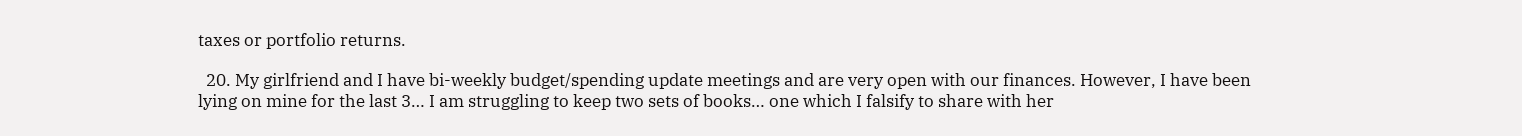taxes or portfolio returns.

  20. My girlfriend and I have bi-weekly budget/spending update meetings and are very open with our finances. However, I have been lying on mine for the last 3… I am struggling to keep two sets of books… one which I falsify to share with her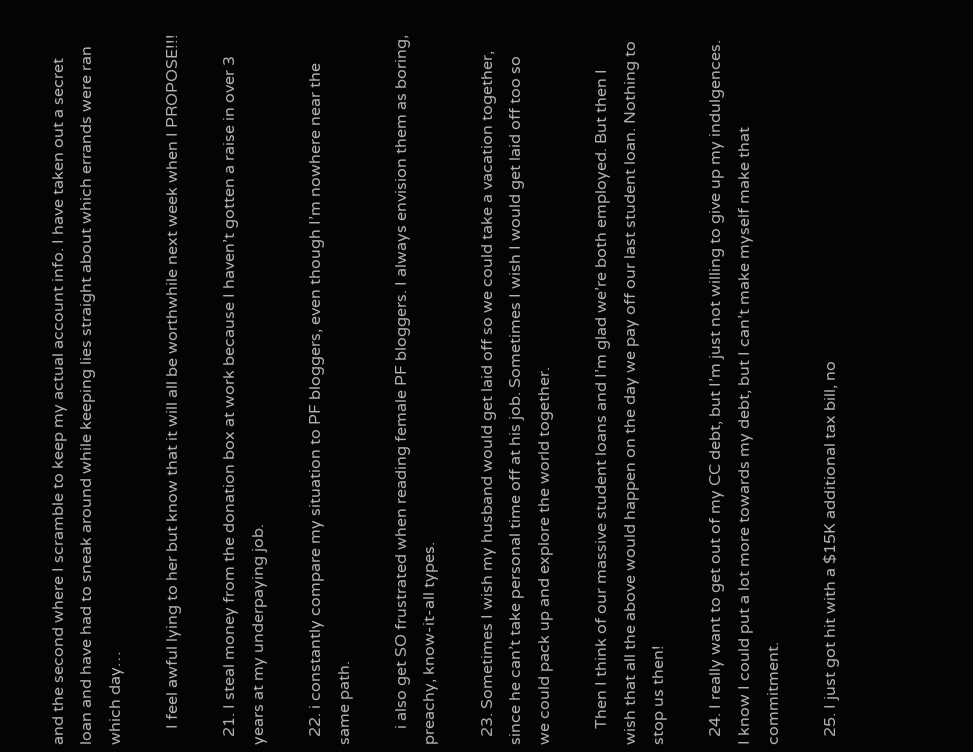and the second where I scramble to keep my actual account info. I have taken out a secret loan and have had to sneak around while keeping lies straight about which errands were ran which day…

    I feel awful lying to her but know that it will all be worthwhile next week when I PROPOSE!!!

  21. I steal money from the donation box at work because I haven’t gotten a raise in over 3 years at my underpaying job.

  22. i constantly compare my situation to PF bloggers, even though I’m nowhere near the same path.

    i also get SO frustrated when reading female PF bloggers. I always envision them as boring, preachy, know-it-all types.

  23. Sometimes I wish my husband would get laid off so we could take a vacation together, since he can’t take personal time off at his job. Sometimes I wish I would get laid off too so we could pack up and explore the world together.

    Then I think of our massive student loans and I’m glad we’re both employed. But then I wish that all the above would happen on the day we pay off our last student loan. Nothing to stop us then!

  24. I really want to get out of my CC debt, but I’m just not willing to give up my indulgences. I know I could put a lot more towards my debt, but I can’t make myself make that commitment.

  25. I just got hit with a $15K additional tax bill, no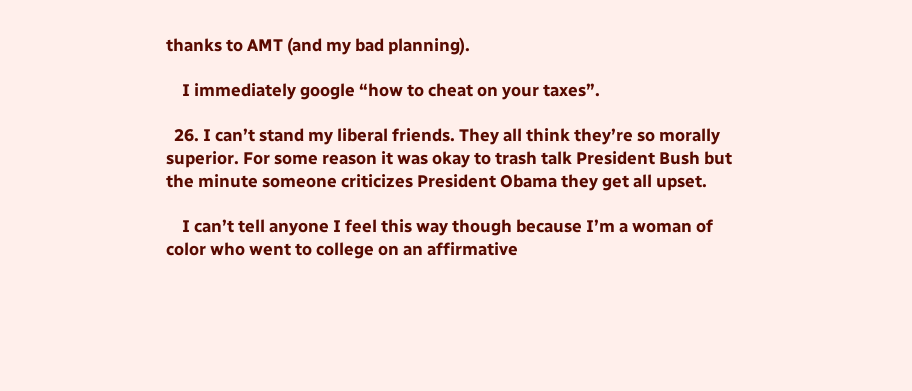thanks to AMT (and my bad planning).

    I immediately google “how to cheat on your taxes”.

  26. I can’t stand my liberal friends. They all think they’re so morally superior. For some reason it was okay to trash talk President Bush but the minute someone criticizes President Obama they get all upset.

    I can’t tell anyone I feel this way though because I’m a woman of color who went to college on an affirmative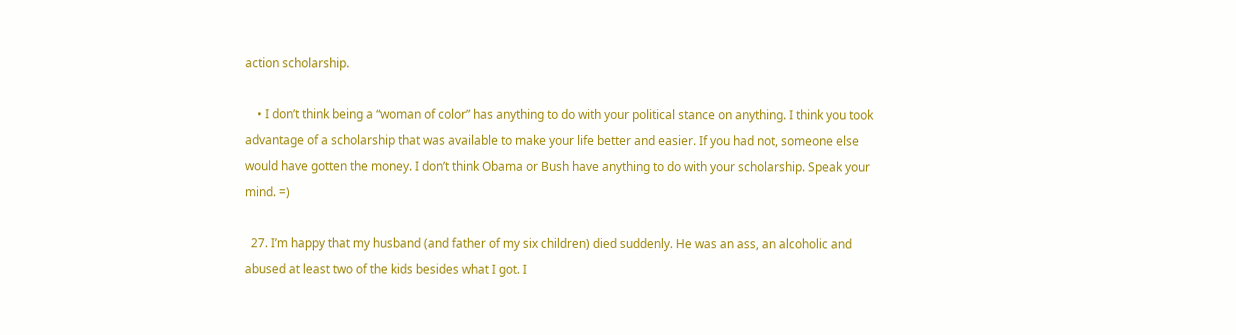action scholarship.

    • I don’t think being a “woman of color” has anything to do with your political stance on anything. I think you took advantage of a scholarship that was available to make your life better and easier. If you had not, someone else would have gotten the money. I don’t think Obama or Bush have anything to do with your scholarship. Speak your mind. =)

  27. I’m happy that my husband (and father of my six children) died suddenly. He was an ass, an alcoholic and abused at least two of the kids besides what I got. I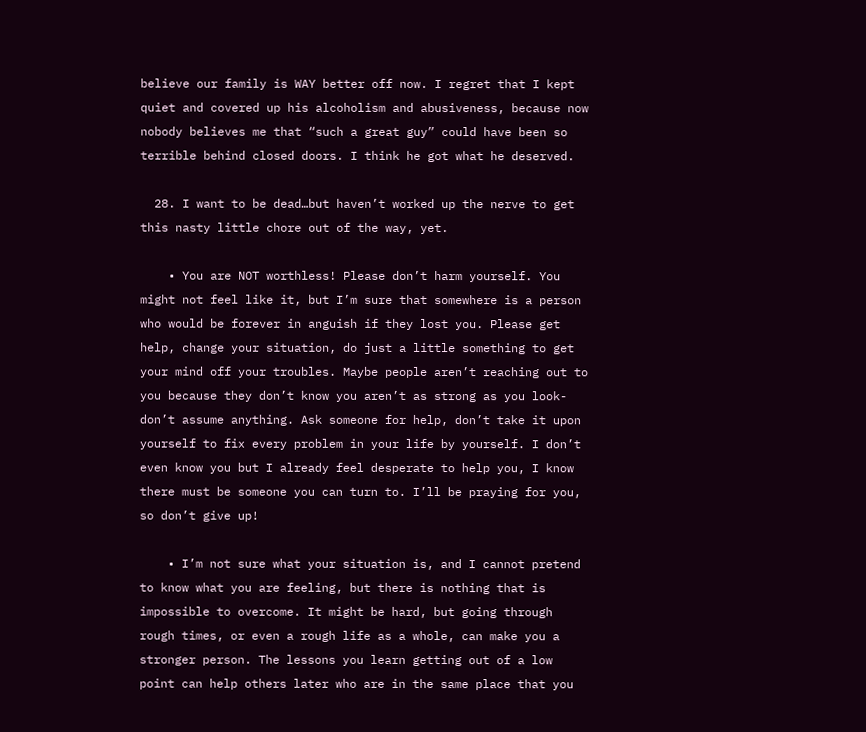believe our family is WAY better off now. I regret that I kept quiet and covered up his alcoholism and abusiveness, because now nobody believes me that “such a great guy” could have been so terrible behind closed doors. I think he got what he deserved.

  28. I want to be dead…but haven’t worked up the nerve to get this nasty little chore out of the way, yet.

    • You are NOT worthless! Please don’t harm yourself. You might not feel like it, but I’m sure that somewhere is a person who would be forever in anguish if they lost you. Please get help, change your situation, do just a little something to get your mind off your troubles. Maybe people aren’t reaching out to you because they don’t know you aren’t as strong as you look- don’t assume anything. Ask someone for help, don’t take it upon yourself to fix every problem in your life by yourself. I don’t even know you but I already feel desperate to help you, I know there must be someone you can turn to. I’ll be praying for you, so don’t give up!

    • I’m not sure what your situation is, and I cannot pretend to know what you are feeling, but there is nothing that is impossible to overcome. It might be hard, but going through rough times, or even a rough life as a whole, can make you a stronger person. The lessons you learn getting out of a low point can help others later who are in the same place that you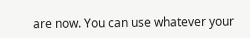are now. You can use whatever your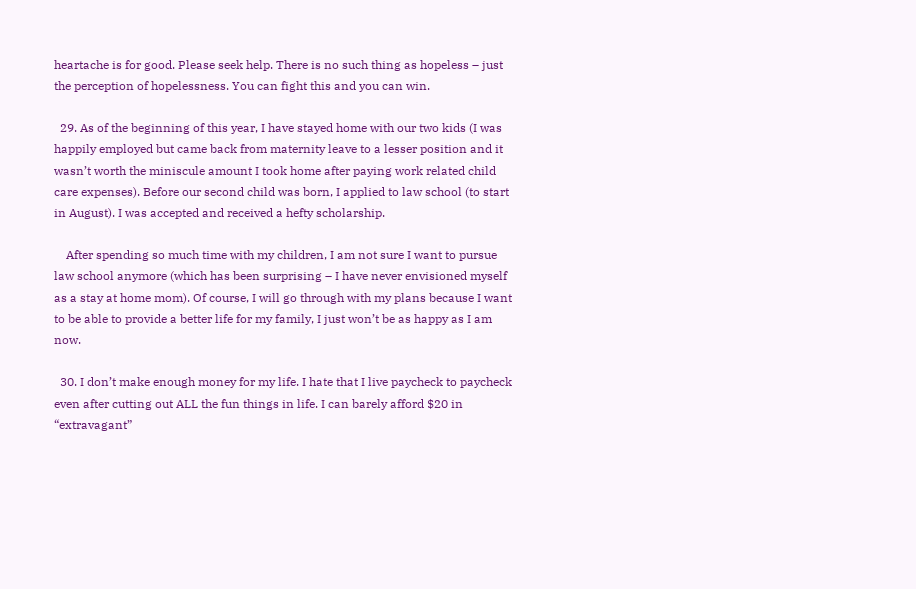heartache is for good. Please seek help. There is no such thing as hopeless – just the perception of hopelessness. You can fight this and you can win.

  29. As of the beginning of this year, I have stayed home with our two kids (I was happily employed but came back from maternity leave to a lesser position and it wasn’t worth the miniscule amount I took home after paying work related child care expenses). Before our second child was born, I applied to law school (to start in August). I was accepted and received a hefty scholarship.

    After spending so much time with my children, I am not sure I want to pursue law school anymore (which has been surprising – I have never envisioned myself as a stay at home mom). Of course, I will go through with my plans because I want to be able to provide a better life for my family, I just won’t be as happy as I am now.

  30. I don’t make enough money for my life. I hate that I live paycheck to paycheck even after cutting out ALL the fun things in life. I can barely afford $20 in “extravagant”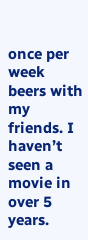once per week beers with my friends. I haven’t seen a movie in over 5 years.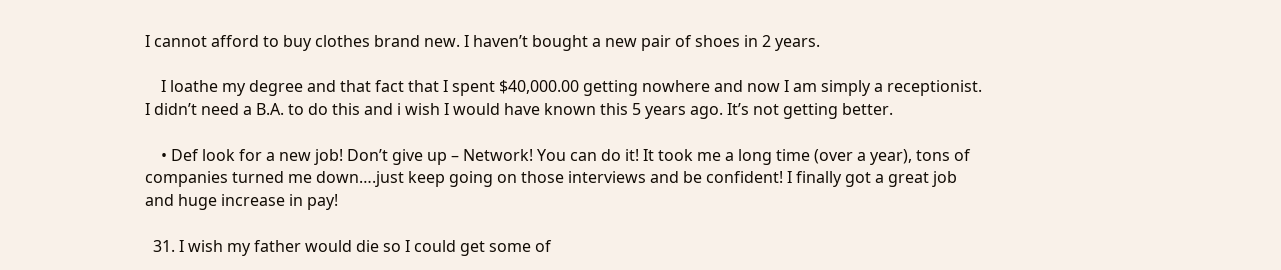I cannot afford to buy clothes brand new. I haven’t bought a new pair of shoes in 2 years.

    I loathe my degree and that fact that I spent $40,000.00 getting nowhere and now I am simply a receptionist. I didn’t need a B.A. to do this and i wish I would have known this 5 years ago. It’s not getting better.

    • Def look for a new job! Don’t give up – Network! You can do it! It took me a long time (over a year), tons of companies turned me down….just keep going on those interviews and be confident! I finally got a great job and huge increase in pay!

  31. I wish my father would die so I could get some of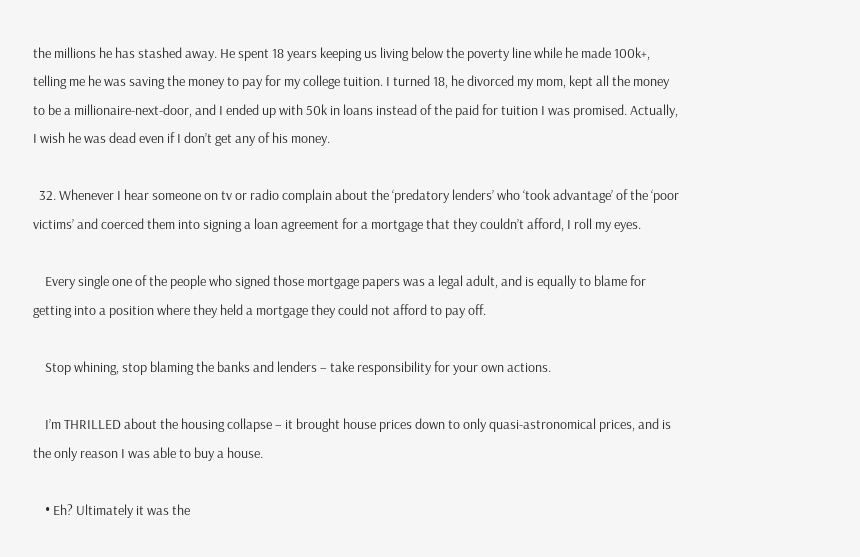the millions he has stashed away. He spent 18 years keeping us living below the poverty line while he made 100k+, telling me he was saving the money to pay for my college tuition. I turned 18, he divorced my mom, kept all the money to be a millionaire-next-door, and I ended up with 50k in loans instead of the paid for tuition I was promised. Actually, I wish he was dead even if I don’t get any of his money.

  32. Whenever I hear someone on tv or radio complain about the ‘predatory lenders’ who ‘took advantage’ of the ‘poor victims’ and coerced them into signing a loan agreement for a mortgage that they couldn’t afford, I roll my eyes.

    Every single one of the people who signed those mortgage papers was a legal adult, and is equally to blame for getting into a position where they held a mortgage they could not afford to pay off.

    Stop whining, stop blaming the banks and lenders – take responsibility for your own actions.

    I’m THRILLED about the housing collapse – it brought house prices down to only quasi-astronomical prices, and is the only reason I was able to buy a house.

    • Eh? Ultimately it was the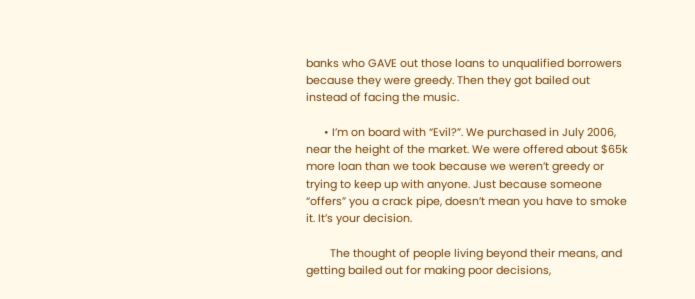banks who GAVE out those loans to unqualified borrowers because they were greedy. Then they got bailed out instead of facing the music.

      • I’m on board with “Evil?”. We purchased in July 2006, near the height of the market. We were offered about $65k more loan than we took because we weren’t greedy or trying to keep up with anyone. Just because someone “offers” you a crack pipe, doesn’t mean you have to smoke it. It’s your decision.

        The thought of people living beyond their means, and getting bailed out for making poor decisions,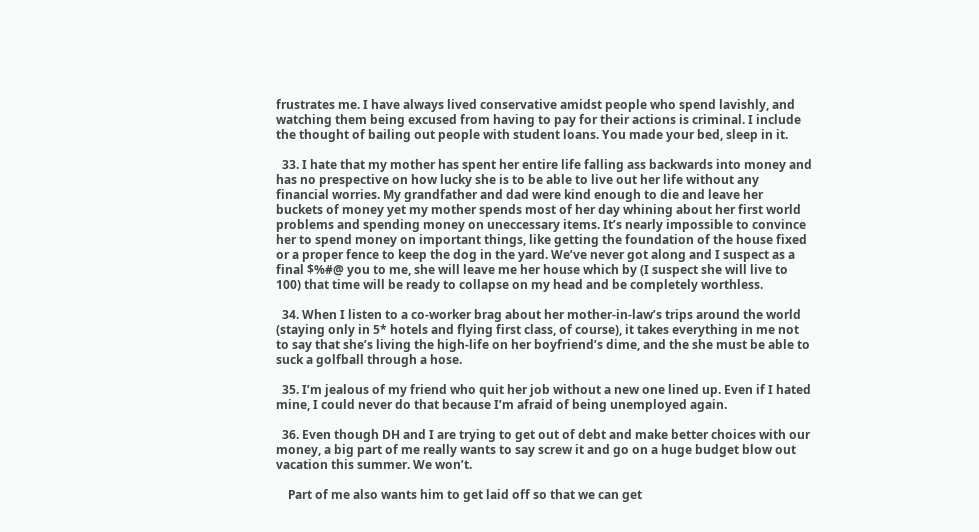frustrates me. I have always lived conservative amidst people who spend lavishly, and watching them being excused from having to pay for their actions is criminal. I include the thought of bailing out people with student loans. You made your bed, sleep in it.

  33. I hate that my mother has spent her entire life falling ass backwards into money and has no prespective on how lucky she is to be able to live out her life without any financial worries. My grandfather and dad were kind enough to die and leave her buckets of money yet my mother spends most of her day whining about her first world problems and spending money on uneccessary items. It’s nearly impossible to convince her to spend money on important things, like getting the foundation of the house fixed or a proper fence to keep the dog in the yard. We’ve never got along and I suspect as a final $%#@ you to me, she will leave me her house which by (I suspect she will live to 100) that time will be ready to collapse on my head and be completely worthless.

  34. When I listen to a co-worker brag about her mother-in-law’s trips around the world (staying only in 5* hotels and flying first class, of course), it takes everything in me not to say that she’s living the high-life on her boyfriend’s dime, and the she must be able to suck a golfball through a hose.

  35. I’m jealous of my friend who quit her job without a new one lined up. Even if I hated mine, I could never do that because I’m afraid of being unemployed again.

  36. Even though DH and I are trying to get out of debt and make better choices with our money, a big part of me really wants to say screw it and go on a huge budget blow out vacation this summer. We won’t.

    Part of me also wants him to get laid off so that we can get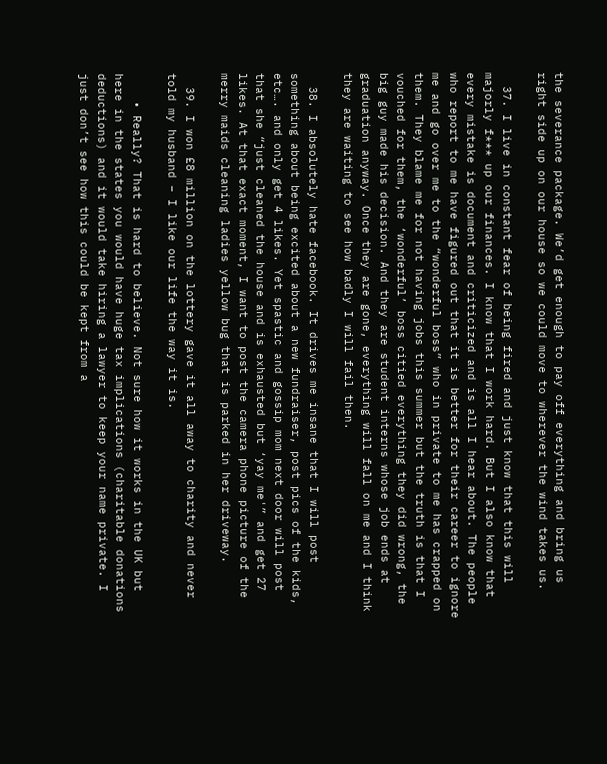the severance package. We’d get enough to pay off everything and bring us right side up on our house so we could move to wherever the wind takes us.

  37. I live in constant fear of being fired and just know that this will majorly f*** up our finances. I know that I work hard. But I also know that every mistake is document and criticized and is all I hear about. The people who report to me have figured out that it is better for their career to ignore me and go over me to the “wonderful boss” who in private to me has crapped on them. They blame me for not having jobs this summer but the truth is that I vouched for them, the ‘wonderful’ boss citied everything they did wrong, the big guy made his decision. And they are student interns whose job ends at graduation anyway. Once they are gone, everything will fall on me and I think they are waiting to see how badly I will fail then.

  38. I absolutely hate facebook. It drives me insane that I will post something about being excited about a new fundraiser, post pics of the kids, etc…. and only get 4 likes. Yet spastic and gossip mom next door will post that she “just cleaned the house and is exhausted but ‘yay me'” and get 27 likes. At that exact moment, I want to post the camera phone picture of the merry maids cleaning ladies yellow bug that is parked in her driveway.

  39. I won £8 million on the lottery gave it all away to charity and never told my husband – I like our life the way it is.

    • Really? That is hard to believe. Not sure how it works in the UK but here in the states you would have huge tax implications (charitable donations deductions) and it would take hiring a lawyer to keep your name private. I just don’t see how this could be kept from a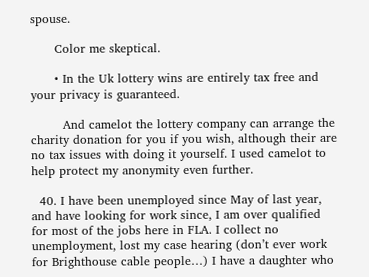spouse.

      Color me skeptical.

      • In the Uk lottery wins are entirely tax free and your privacy is guaranteed.

        And camelot the lottery company can arrange the charity donation for you if you wish, although their are no tax issues with doing it yourself. I used camelot to help protect my anonymity even further.

  40. I have been unemployed since May of last year, and have looking for work since, I am over qualified for most of the jobs here in FLA. I collect no unemployment, lost my case hearing (don’t ever work for Brighthouse cable people…) I have a daughter who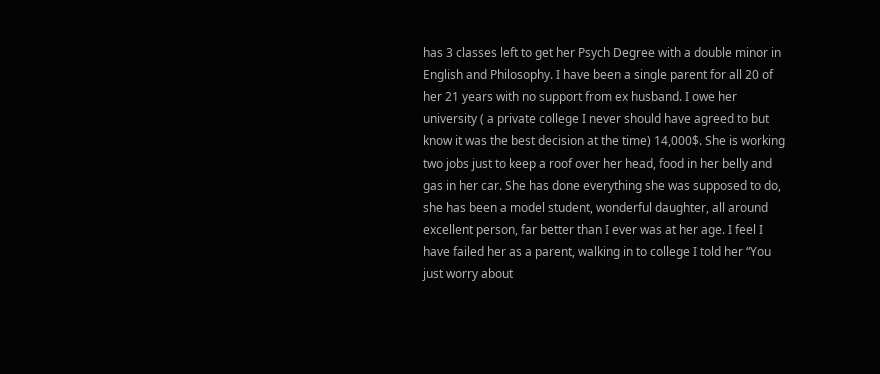has 3 classes left to get her Psych Degree with a double minor in English and Philosophy. I have been a single parent for all 20 of her 21 years with no support from ex husband. I owe her university ( a private college I never should have agreed to but know it was the best decision at the time) 14,000$. She is working two jobs just to keep a roof over her head, food in her belly and gas in her car. She has done everything she was supposed to do, she has been a model student, wonderful daughter, all around excellent person, far better than I ever was at her age. I feel I have failed her as a parent, walking in to college I told her “You just worry about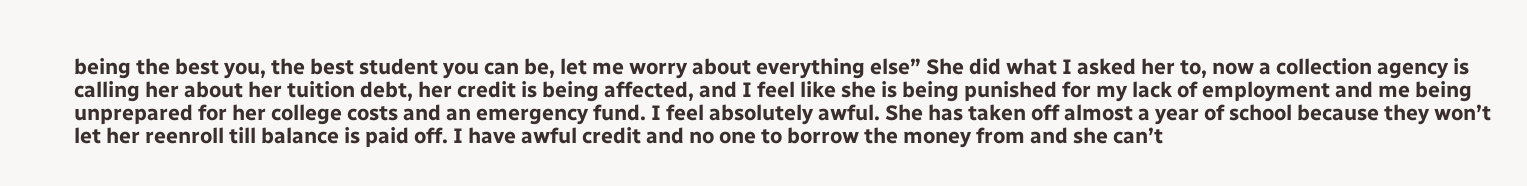being the best you, the best student you can be, let me worry about everything else” She did what I asked her to, now a collection agency is calling her about her tuition debt, her credit is being affected, and I feel like she is being punished for my lack of employment and me being unprepared for her college costs and an emergency fund. I feel absolutely awful. She has taken off almost a year of school because they won’t let her reenroll till balance is paid off. I have awful credit and no one to borrow the money from and she can’t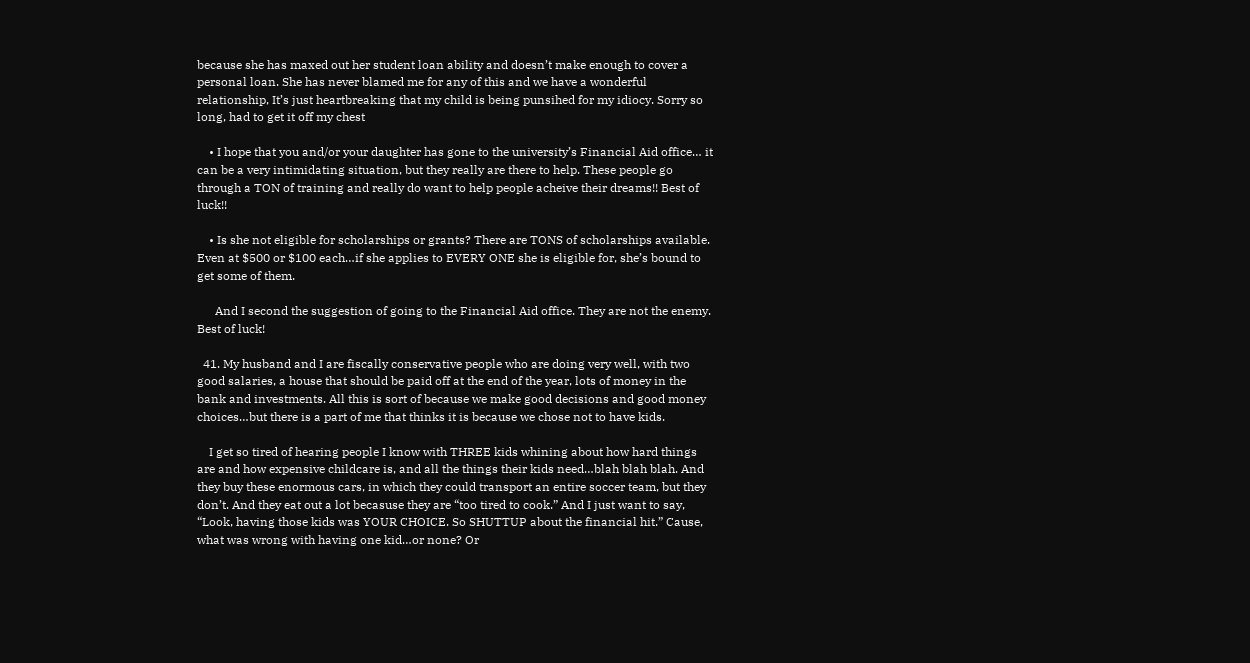because she has maxed out her student loan ability and doesn’t make enough to cover a personal loan. She has never blamed me for any of this and we have a wonderful relationship, It’s just heartbreaking that my child is being punsihed for my idiocy. Sorry so long, had to get it off my chest

    • I hope that you and/or your daughter has gone to the university’s Financial Aid office… it can be a very intimidating situation, but they really are there to help. These people go through a TON of training and really do want to help people acheive their dreams!! Best of luck!!

    • Is she not eligible for scholarships or grants? There are TONS of scholarships available. Even at $500 or $100 each…if she applies to EVERY ONE she is eligible for, she’s bound to get some of them.

      And I second the suggestion of going to the Financial Aid office. They are not the enemy. Best of luck!

  41. My husband and I are fiscally conservative people who are doing very well, with two good salaries, a house that should be paid off at the end of the year, lots of money in the bank and investments. All this is sort of because we make good decisions and good money choices…but there is a part of me that thinks it is because we chose not to have kids.

    I get so tired of hearing people I know with THREE kids whining about how hard things are and how expensive childcare is, and all the things their kids need…blah blah blah. And they buy these enormous cars, in which they could transport an entire soccer team, but they don’t. And they eat out a lot becasuse they are “too tired to cook.” And I just want to say, “Look, having those kids was YOUR CHOICE. So SHUTTUP about the financial hit.” Cause, what was wrong with having one kid…or none? Or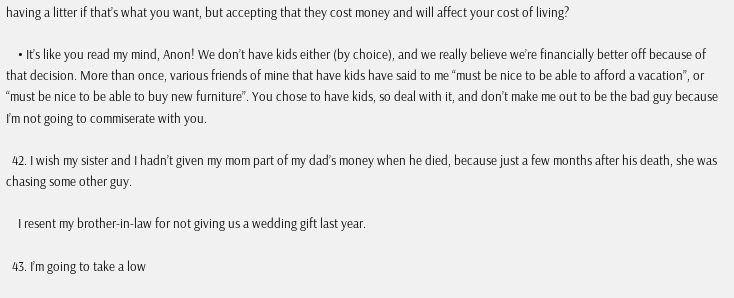having a litter if that’s what you want, but accepting that they cost money and will affect your cost of living?

    • It’s like you read my mind, Anon! We don’t have kids either (by choice), and we really believe we’re financially better off because of that decision. More than once, various friends of mine that have kids have said to me “must be nice to be able to afford a vacation”, or “must be nice to be able to buy new furniture”. You chose to have kids, so deal with it, and don’t make me out to be the bad guy because I’m not going to commiserate with you.

  42. I wish my sister and I hadn’t given my mom part of my dad’s money when he died, because just a few months after his death, she was chasing some other guy.

    I resent my brother-in-law for not giving us a wedding gift last year.

  43. I’m going to take a low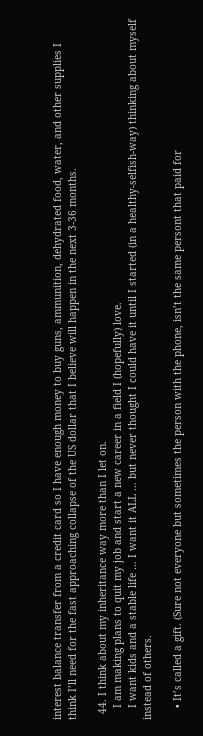interest balance transfer from a credit card so I have enough money to buy guns, ammunition, dehydrated food, water, and other supplies I think I’ll need for the fast approaching collapse of the US dollar that I believe will happen in the next 3-36 months.

  44. I think about my inheritance way more than I let on.
    I am making plans to quit my job and start a new career in a field I (hopefully) love.
    I want kids and a stable life … I want it ALL … but never thought I could have it until I started (in a healthy-selfish-way) thinking about myself instead of others.

    • It’s called a gift. (Sure not everyone but sometimes the person with the phone, isn’t the same persont that paid for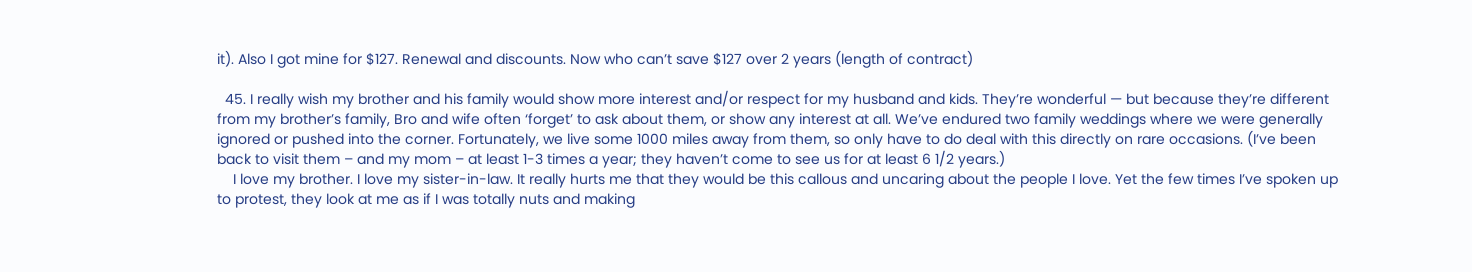it). Also I got mine for $127. Renewal and discounts. Now who can’t save $127 over 2 years (length of contract)

  45. I really wish my brother and his family would show more interest and/or respect for my husband and kids. They’re wonderful — but because they’re different from my brother’s family, Bro and wife often ‘forget’ to ask about them, or show any interest at all. We’ve endured two family weddings where we were generally ignored or pushed into the corner. Fortunately, we live some 1000 miles away from them, so only have to do deal with this directly on rare occasions. (I’ve been back to visit them – and my mom – at least 1-3 times a year; they haven’t come to see us for at least 6 1/2 years.)
    I love my brother. I love my sister-in-law. It really hurts me that they would be this callous and uncaring about the people I love. Yet the few times I’ve spoken up to protest, they look at me as if I was totally nuts and making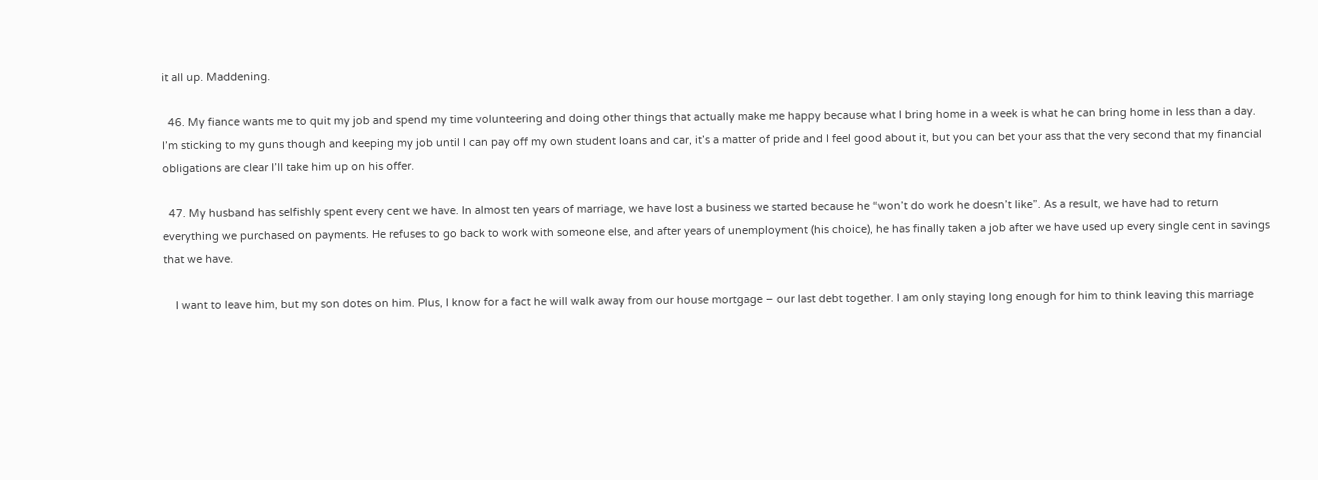it all up. Maddening.

  46. My fiance wants me to quit my job and spend my time volunteering and doing other things that actually make me happy because what I bring home in a week is what he can bring home in less than a day. I’m sticking to my guns though and keeping my job until I can pay off my own student loans and car, it’s a matter of pride and I feel good about it, but you can bet your ass that the very second that my financial obligations are clear I’ll take him up on his offer.

  47. My husband has selfishly spent every cent we have. In almost ten years of marriage, we have lost a business we started because he “won’t do work he doesn’t like”. As a result, we have had to return everything we purchased on payments. He refuses to go back to work with someone else, and after years of unemployment (his choice), he has finally taken a job after we have used up every single cent in savings that we have.

    I want to leave him, but my son dotes on him. Plus, I know for a fact he will walk away from our house mortgage – our last debt together. I am only staying long enough for him to think leaving this marriage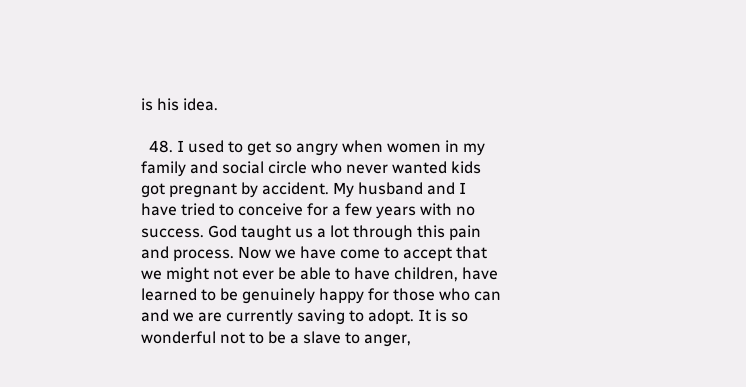is his idea.

  48. I used to get so angry when women in my family and social circle who never wanted kids got pregnant by accident. My husband and I have tried to conceive for a few years with no success. God taught us a lot through this pain and process. Now we have come to accept that we might not ever be able to have children, have learned to be genuinely happy for those who can and we are currently saving to adopt. It is so wonderful not to be a slave to anger,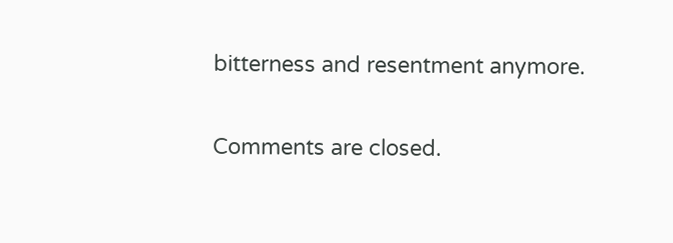bitterness and resentment anymore.

Comments are closed.